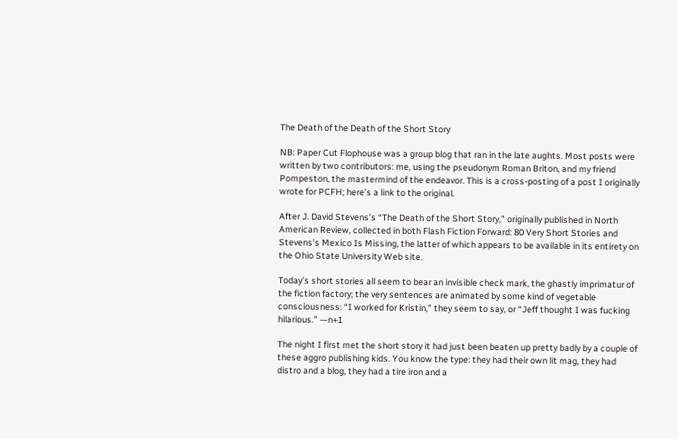The Death of the Death of the Short Story

NB: Paper Cut Flophouse was a group blog that ran in the late aughts. Most posts were written by two contributors: me, using the pseudonym Roman Briton, and my friend Pompeston, the mastermind of the endeavor. This is a cross-posting of a post I originally wrote for PCFH; here’s a link to the original.

After J. David Stevens’s “The Death of the Short Story,” originally published in North American Review, collected in both Flash Fiction Forward: 80 Very Short Stories and Stevens’s Mexico Is Missing, the latter of which appears to be available in its entirety on the Ohio State University Web site.

Today’s short stories all seem to bear an invisible check mark, the ghastly imprimatur of the fiction factory; the very sentences are animated by some kind of vegetable consciousness: “I worked for Kristin,” they seem to say, or “Jeff thought I was fucking hilarious.” —n+1

The night I first met the short story it had just been beaten up pretty badly by a couple of these aggro publishing kids. You know the type: they had their own lit mag, they had distro and a blog, they had a tire iron and a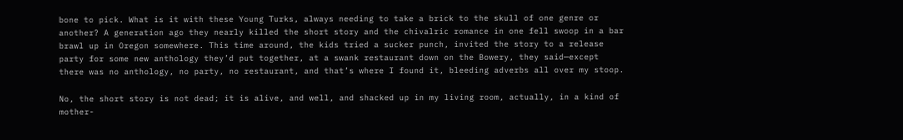bone to pick. What is it with these Young Turks, always needing to take a brick to the skull of one genre or another? A generation ago they nearly killed the short story and the chivalric romance in one fell swoop in a bar brawl up in Oregon somewhere. This time around, the kids tried a sucker punch, invited the story to a release party for some new anthology they’d put together, at a swank restaurant down on the Bowery, they said—except there was no anthology, no party, no restaurant, and that’s where I found it, bleeding adverbs all over my stoop.

No, the short story is not dead; it is alive, and well, and shacked up in my living room, actually, in a kind of mother-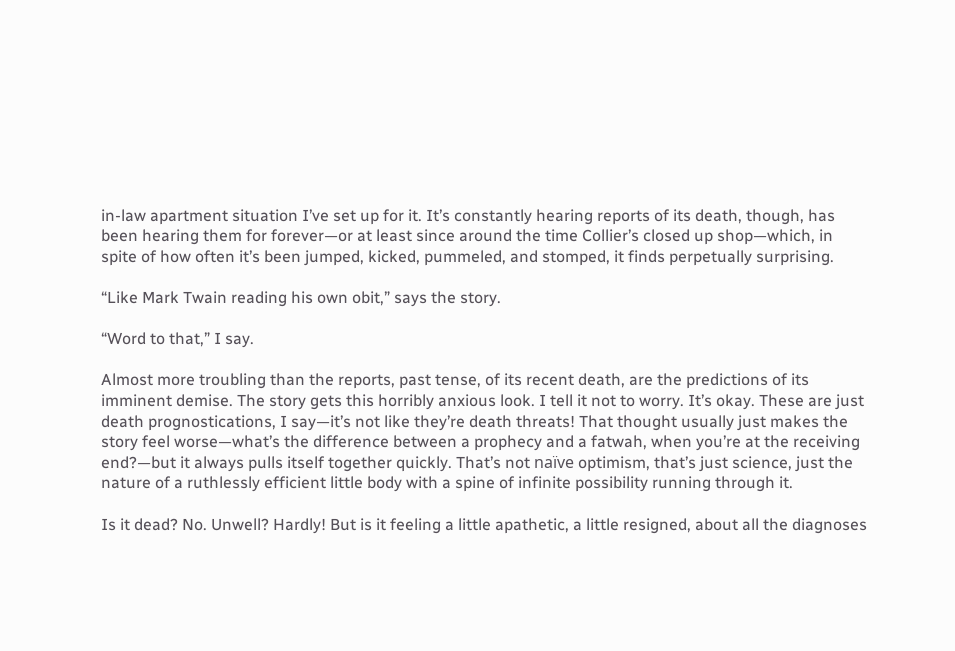in-law apartment situation I’ve set up for it. It’s constantly hearing reports of its death, though, has been hearing them for forever—or at least since around the time Collier’s closed up shop—which, in spite of how often it’s been jumped, kicked, pummeled, and stomped, it finds perpetually surprising.

“Like Mark Twain reading his own obit,” says the story.

“Word to that,” I say.

Almost more troubling than the reports, past tense, of its recent death, are the predictions of its imminent demise. The story gets this horribly anxious look. I tell it not to worry. It’s okay. These are just death prognostications, I say—it’s not like they’re death threats! That thought usually just makes the story feel worse—what’s the difference between a prophecy and a fatwah, when you’re at the receiving end?—but it always pulls itself together quickly. That’s not naïve optimism, that’s just science, just the nature of a ruthlessly efficient little body with a spine of infinite possibility running through it.

Is it dead? No. Unwell? Hardly! But is it feeling a little apathetic, a little resigned, about all the diagnoses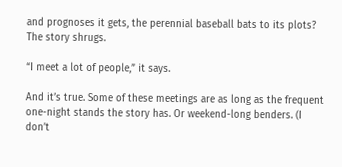and prognoses it gets, the perennial baseball bats to its plots? The story shrugs.

“I meet a lot of people,” it says.

And it’s true. Some of these meetings are as long as the frequent one-night stands the story has. Or weekend-long benders. (I don’t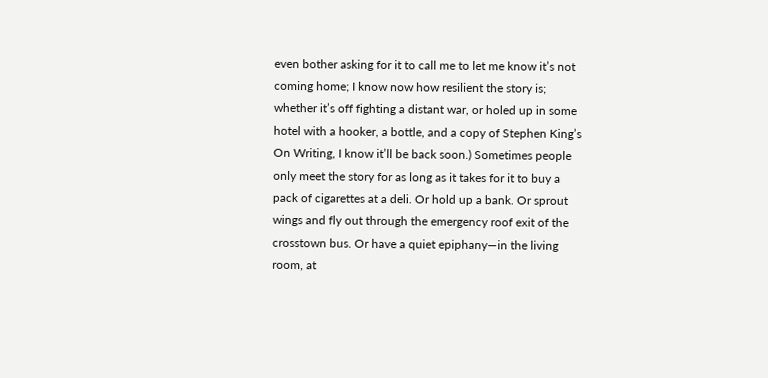even bother asking for it to call me to let me know it’s not coming home; I know now how resilient the story is; whether it’s off fighting a distant war, or holed up in some hotel with a hooker, a bottle, and a copy of Stephen King’s On Writing, I know it’ll be back soon.) Sometimes people only meet the story for as long as it takes for it to buy a pack of cigarettes at a deli. Or hold up a bank. Or sprout wings and fly out through the emergency roof exit of the crosstown bus. Or have a quiet epiphany—in the living room, at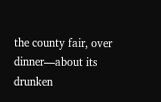the county fair, over dinner—about its drunken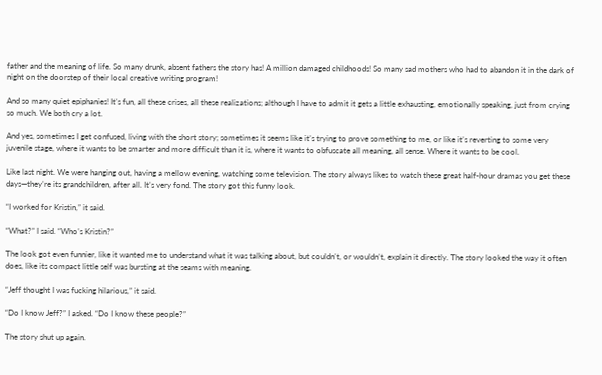father and the meaning of life. So many drunk, absent fathers the story has! A million damaged childhoods! So many sad mothers who had to abandon it in the dark of night on the doorstep of their local creative writing program!

And so many quiet epiphanies! It’s fun, all these crises, all these realizations; although I have to admit it gets a little exhausting, emotionally speaking, just from crying so much. We both cry a lot.

And yes, sometimes I get confused, living with the short story; sometimes it seems like it’s trying to prove something to me, or like it’s reverting to some very juvenile stage, where it wants to be smarter and more difficult than it is, where it wants to obfuscate all meaning, all sense. Where it wants to be cool.

Like last night. We were hanging out, having a mellow evening, watching some television. The story always likes to watch these great half-hour dramas you get these days—they’re its grandchildren, after all. It’s very fond. The story got this funny look.

“I worked for Kristin,” it said.

“What?” I said. “Who’s Kristin?”

The look got even funnier, like it wanted me to understand what it was talking about, but couldn’t, or wouldn’t, explain it directly. The story looked the way it often does, like its compact little self was bursting at the seams with meaning.

“Jeff thought I was fucking hilarious,” it said.

“Do I know Jeff?” I asked. “Do I know these people?”

The story shut up again.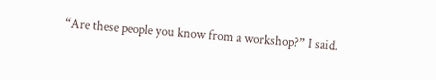“Are these people you know from a workshop?” I said.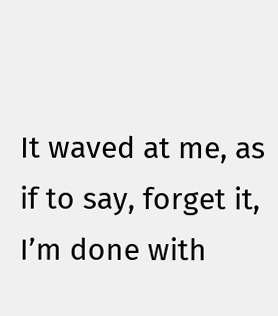It waved at me, as if to say, forget it, I’m done with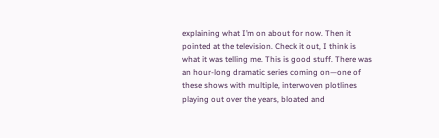explaining what I’m on about for now. Then it pointed at the television. Check it out, I think is what it was telling me. This is good stuff. There was an hour-long dramatic series coming on—one of these shows with multiple, interwoven plotlines playing out over the years, bloated and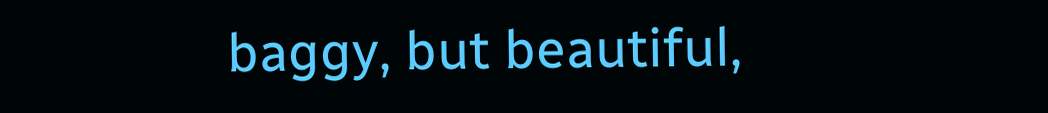baggy, but beautiful,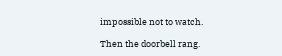impossible not to watch.

Then the doorbell rang.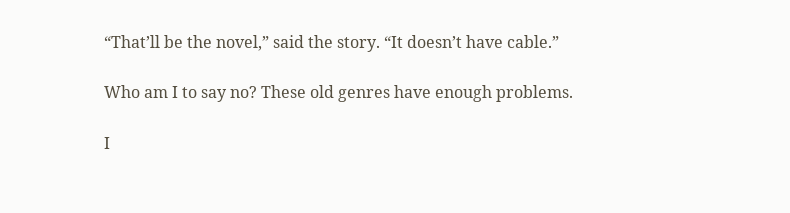“That’ll be the novel,” said the story. “It doesn’t have cable.”

Who am I to say no? These old genres have enough problems.

I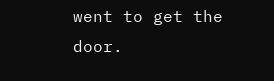went to get the door.